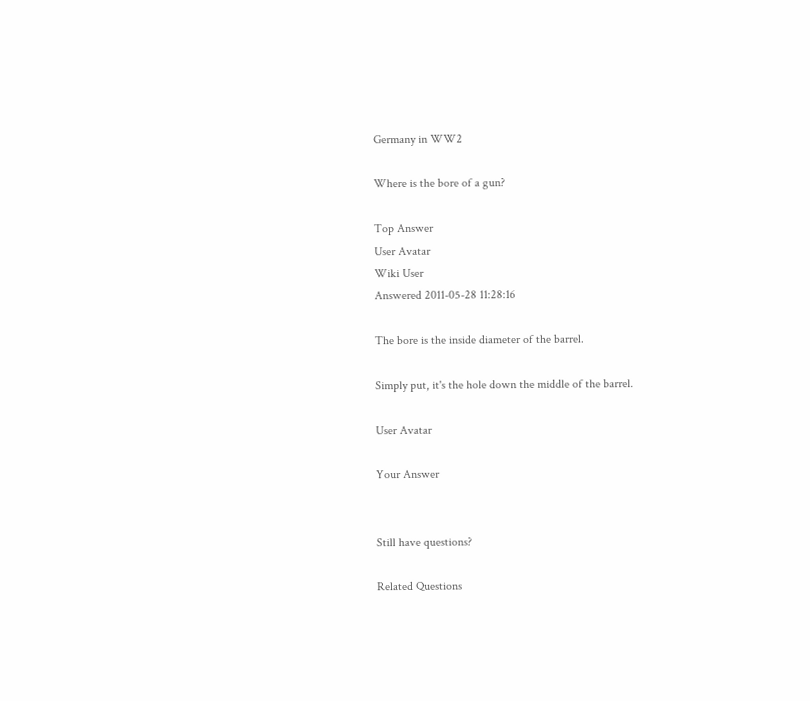Germany in WW2

Where is the bore of a gun?

Top Answer
User Avatar
Wiki User
Answered 2011-05-28 11:28:16

The bore is the inside diameter of the barrel.

Simply put, it's the hole down the middle of the barrel.

User Avatar

Your Answer


Still have questions?

Related Questions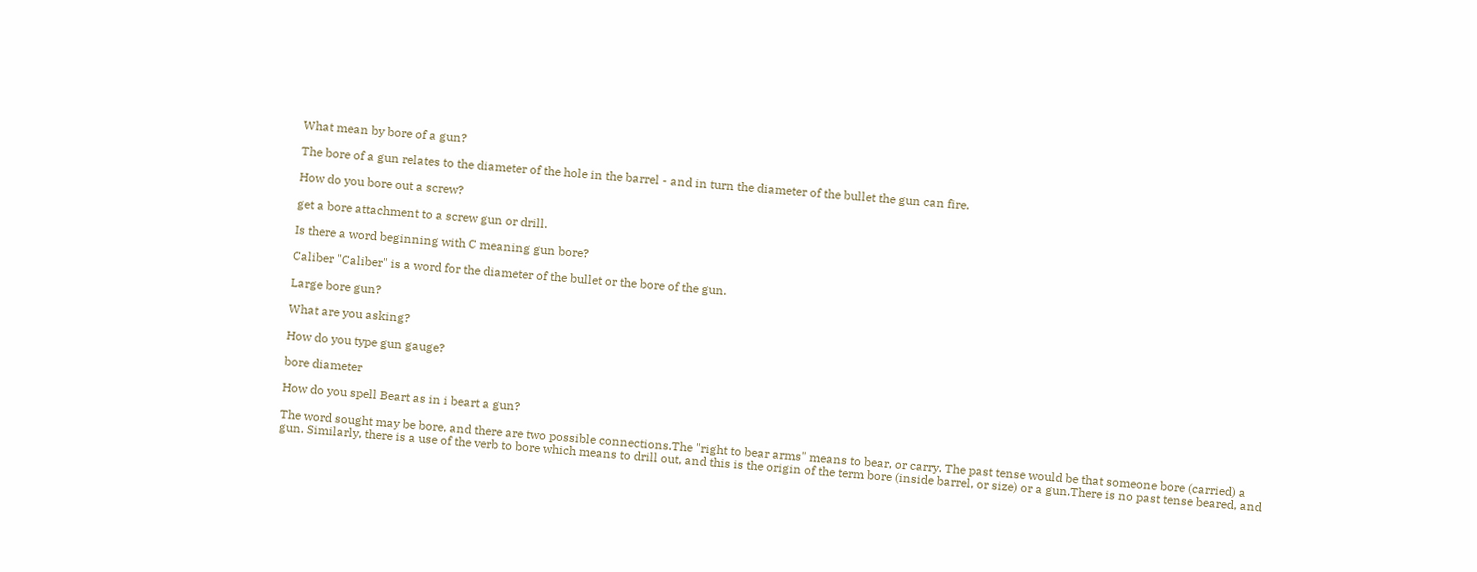What mean by bore of a gun?

The bore of a gun relates to the diameter of the hole in the barrel - and in turn the diameter of the bullet the gun can fire.

How do you bore out a screw?

get a bore attachment to a screw gun or drill.

Is there a word beginning with C meaning gun bore?

Caliber "Caliber" is a word for the diameter of the bullet or the bore of the gun.

Large bore gun?

What are you asking?

How do you type gun gauge?

bore diameter

How do you spell Beart as in i beart a gun?

The word sought may be bore, and there are two possible connections.The "right to bear arms" means to bear, or carry. The past tense would be that someone bore (carried) a gun. Similarly, there is a use of the verb to bore which means to drill out, and this is the origin of the term bore (inside barrel, or size) or a gun.There is no past tense beared, and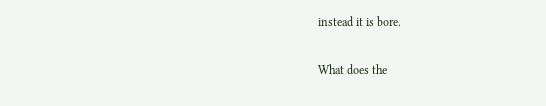instead it is bore.

What does the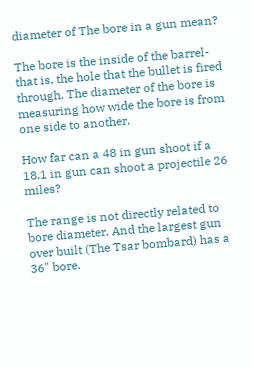diameter of The bore in a gun mean?

The bore is the inside of the barrel- that is, the hole that the bullet is fired through. The diameter of the bore is measuring how wide the bore is from one side to another.

How far can a 48 in gun shoot if a 18.1 in gun can shoot a projectile 26 miles?

The range is not directly related to bore diameter. And the largest gun over built (The Tsar bombard) has a 36" bore.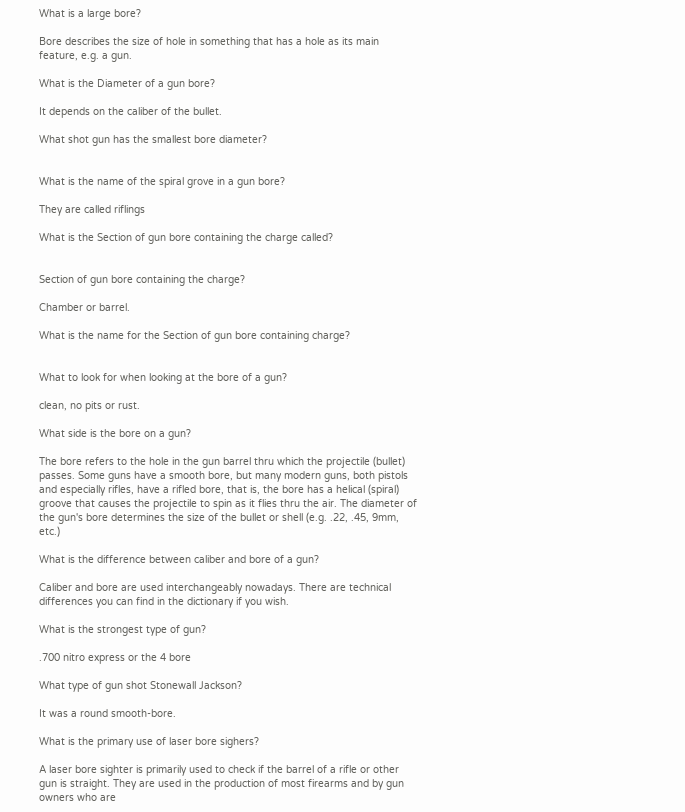What is a large bore?

Bore describes the size of hole in something that has a hole as its main feature, e.g. a gun.

What is the Diameter of a gun bore?

It depends on the caliber of the bullet.

What shot gun has the smallest bore diameter?


What is the name of the spiral grove in a gun bore?

They are called riflings

What is the Section of gun bore containing the charge called?


Section of gun bore containing the charge?

Chamber or barrel.

What is the name for the Section of gun bore containing charge?


What to look for when looking at the bore of a gun?

clean, no pits or rust.

What side is the bore on a gun?

The bore refers to the hole in the gun barrel thru which the projectile (bullet) passes. Some guns have a smooth bore, but many modern guns, both pistols and especially rifles, have a rifled bore, that is, the bore has a helical (spiral) groove that causes the projectile to spin as it flies thru the air. The diameter of the gun's bore determines the size of the bullet or shell (e.g. .22, .45, 9mm, etc.)

What is the difference between caliber and bore of a gun?

Caliber and bore are used interchangeably nowadays. There are technical differences you can find in the dictionary if you wish.

What is the strongest type of gun?

.700 nitro express or the 4 bore

What type of gun shot Stonewall Jackson?

It was a round smooth-bore.

What is the primary use of laser bore sighers?

A laser bore sighter is primarily used to check if the barrel of a rifle or other gun is straight. They are used in the production of most firearms and by gun owners who are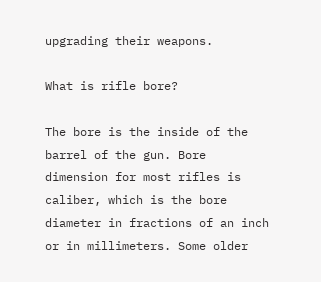upgrading their weapons.

What is rifle bore?

The bore is the inside of the barrel of the gun. Bore dimension for most rifles is caliber, which is the bore diameter in fractions of an inch or in millimeters. Some older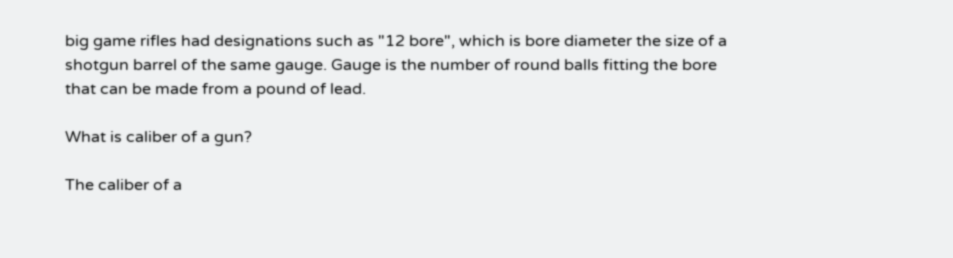big game rifles had designations such as "12 bore", which is bore diameter the size of a shotgun barrel of the same gauge. Gauge is the number of round balls fitting the bore that can be made from a pound of lead.

What is caliber of a gun?

The caliber of a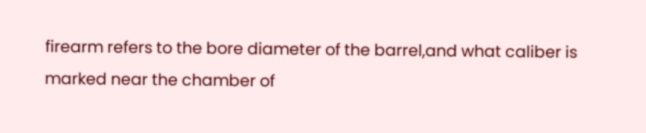firearm refers to the bore diameter of the barrel,and what caliber is marked near the chamber of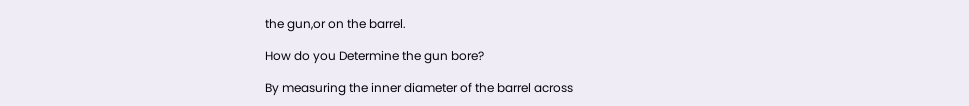the gun,or on the barrel.

How do you Determine the gun bore?

By measuring the inner diameter of the barrel across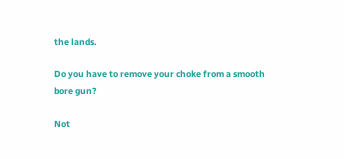the lands.

Do you have to remove your choke from a smooth bore gun?

Not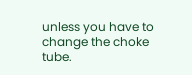unless you have to change the choke tube.